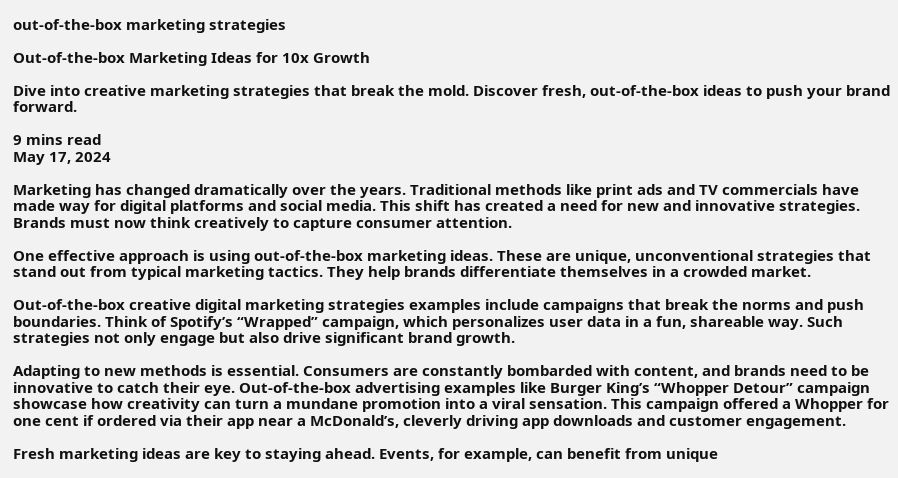out-of-the-box marketing strategies

Out-of-the-box Marketing Ideas for 10x Growth

Dive into creative marketing strategies that break the mold. Discover fresh, out-of-the-box ideas to push your brand forward.

9 mins read
May 17, 2024

Marketing has changed dramatically over the years. Traditional methods like print ads and TV commercials have made way for digital platforms and social media. This shift has created a need for new and innovative strategies. Brands must now think creatively to capture consumer attention.

One effective approach is using out-of-the-box marketing ideas. These are unique, unconventional strategies that stand out from typical marketing tactics. They help brands differentiate themselves in a crowded market.

Out-of-the-box creative digital marketing strategies examples include campaigns that break the norms and push boundaries. Think of Spotify’s “Wrapped” campaign, which personalizes user data in a fun, shareable way. Such strategies not only engage but also drive significant brand growth.

Adapting to new methods is essential. Consumers are constantly bombarded with content, and brands need to be innovative to catch their eye. Out-of-the-box advertising examples like Burger King’s “Whopper Detour” campaign showcase how creativity can turn a mundane promotion into a viral sensation. This campaign offered a Whopper for one cent if ordered via their app near a McDonald’s, cleverly driving app downloads and customer engagement.

Fresh marketing ideas are key to staying ahead. Events, for example, can benefit from unique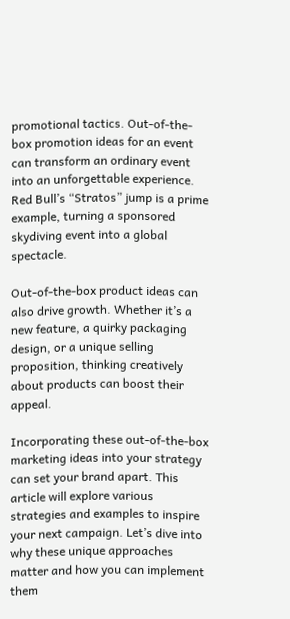promotional tactics. Out-of-the-box promotion ideas for an event can transform an ordinary event into an unforgettable experience. Red Bull’s “Stratos” jump is a prime example, turning a sponsored skydiving event into a global spectacle.

Out-of-the-box product ideas can also drive growth. Whether it’s a new feature, a quirky packaging design, or a unique selling proposition, thinking creatively about products can boost their appeal.

Incorporating these out-of-the-box marketing ideas into your strategy can set your brand apart. This article will explore various strategies and examples to inspire your next campaign. Let’s dive into why these unique approaches matter and how you can implement them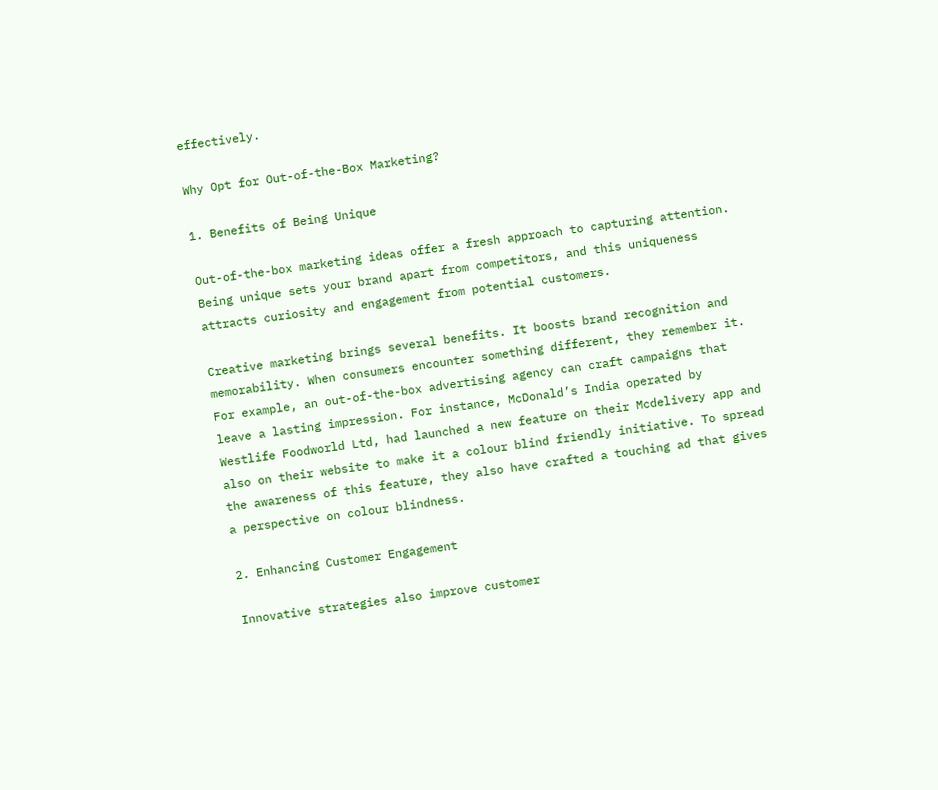effectively.

Why Opt for Out-of-the-Box Marketing?

1. Benefits of Being Unique

Out-of-the-box marketing ideas offer a fresh approach to capturing attention. Being unique sets your brand apart from competitors, and this uniqueness attracts curiosity and engagement from potential customers.

Creative marketing brings several benefits. It boosts brand recognition and memorability. When consumers encounter something different, they remember it. For example, an out-of-the-box advertising agency can craft campaigns that leave a lasting impression. For instance, McDonald’s India operated by Westlife Foodworld Ltd, had launched a new feature on their Mcdelivery app and also on their website to make it a colour blind friendly initiative. To spread the awareness of this feature, they also have crafted a touching ad that gives a perspective on colour blindness.

2. Enhancing Customer Engagement

Innovative strategies also improve customer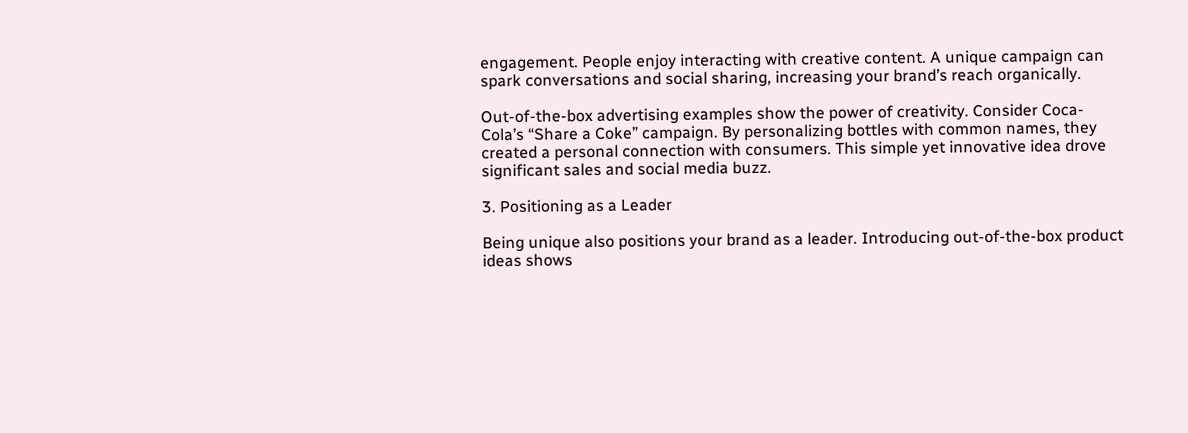engagement. People enjoy interacting with creative content. A unique campaign can spark conversations and social sharing, increasing your brand’s reach organically.

Out-of-the-box advertising examples show the power of creativity. Consider Coca-Cola’s “Share a Coke” campaign. By personalizing bottles with common names, they created a personal connection with consumers. This simple yet innovative idea drove significant sales and social media buzz.

3. Positioning as a Leader

Being unique also positions your brand as a leader. Introducing out-of-the-box product ideas shows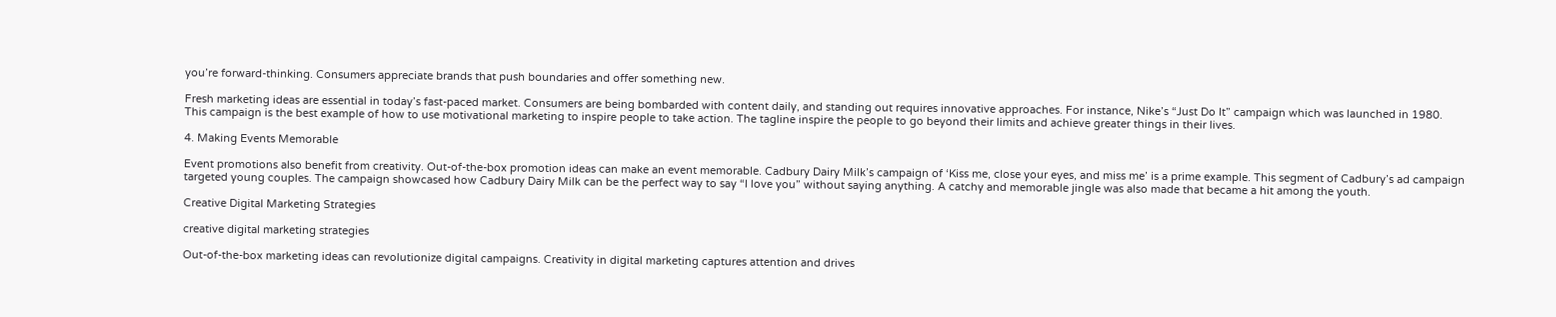you’re forward-thinking. Consumers appreciate brands that push boundaries and offer something new.

Fresh marketing ideas are essential in today’s fast-paced market. Consumers are being bombarded with content daily, and standing out requires innovative approaches. For instance, Nike’s “Just Do It” campaign which was launched in 1980. This campaign is the best example of how to use motivational marketing to inspire people to take action. The tagline inspire the people to go beyond their limits and achieve greater things in their lives.

4. Making Events Memorable

Event promotions also benefit from creativity. Out-of-the-box promotion ideas can make an event memorable. Cadbury Dairy Milk’s campaign of ‘Kiss me, close your eyes, and miss me’ is a prime example. This segment of Cadbury’s ad campaign targeted young couples. The campaign showcased how Cadbury Dairy Milk can be the perfect way to say “I love you” without saying anything. A catchy and memorable jingle was also made that became a hit among the youth.

Creative Digital Marketing Strategies

creative digital marketing strategies

Out-of-the-box marketing ideas can revolutionize digital campaigns. Creativity in digital marketing captures attention and drives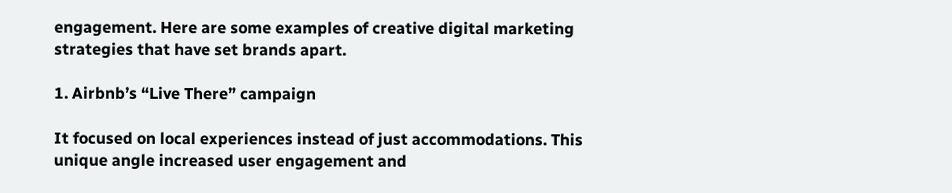engagement. Here are some examples of creative digital marketing strategies that have set brands apart.

1. Airbnb’s “Live There” campaign

It focused on local experiences instead of just accommodations. This unique angle increased user engagement and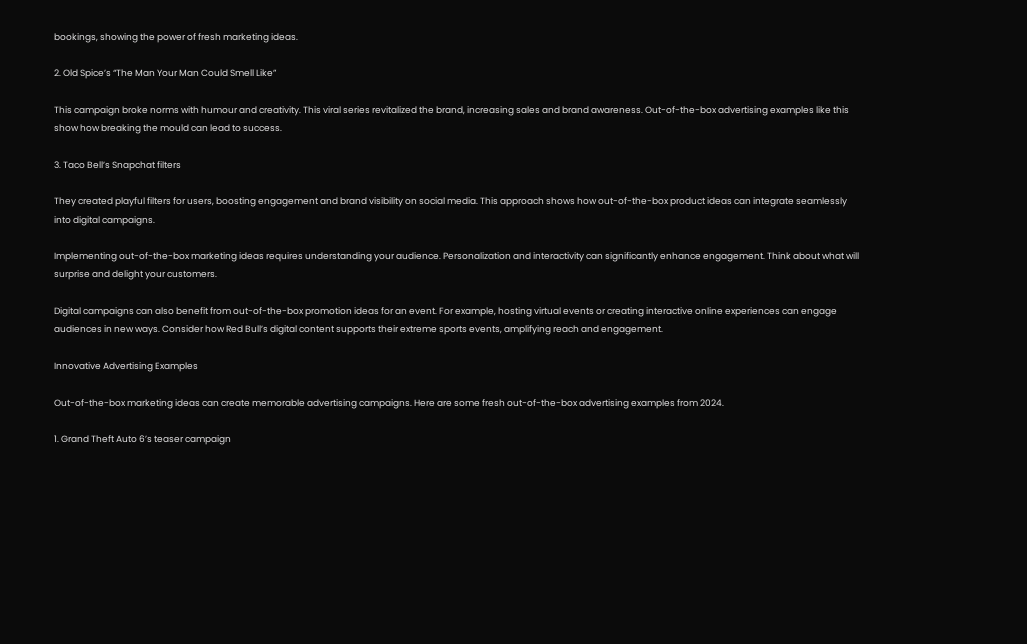bookings, showing the power of fresh marketing ideas.

2. Old Spice’s “The Man Your Man Could Smell Like”

This campaign broke norms with humour and creativity. This viral series revitalized the brand, increasing sales and brand awareness. Out-of-the-box advertising examples like this show how breaking the mould can lead to success.

3. Taco Bell’s Snapchat filters

They created playful filters for users, boosting engagement and brand visibility on social media. This approach shows how out-of-the-box product ideas can integrate seamlessly into digital campaigns.

Implementing out-of-the-box marketing ideas requires understanding your audience. Personalization and interactivity can significantly enhance engagement. Think about what will surprise and delight your customers.

Digital campaigns can also benefit from out-of-the-box promotion ideas for an event. For example, hosting virtual events or creating interactive online experiences can engage audiences in new ways. Consider how Red Bull’s digital content supports their extreme sports events, amplifying reach and engagement.

Innovative Advertising Examples

Out-of-the-box marketing ideas can create memorable advertising campaigns. Here are some fresh out-of-the-box advertising examples from 2024.

1. Grand Theft Auto 6’s teaser campaign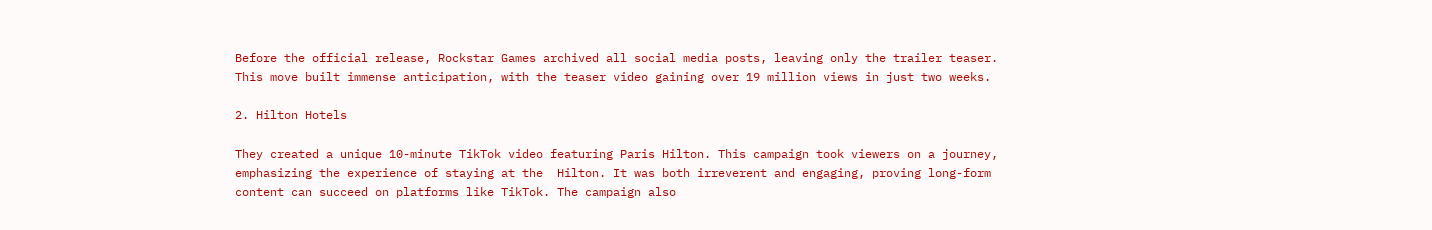Before the official release, Rockstar Games archived all social media posts, leaving only the trailer teaser. This move built immense anticipation, with the teaser video gaining over 19 million views in just two weeks.

2. Hilton Hotels

They created a unique 10-minute TikTok video featuring Paris Hilton. This campaign took viewers on a journey, emphasizing the experience of staying at the  Hilton. It was both irreverent and engaging, proving long-form content can succeed on platforms like TikTok. The campaign also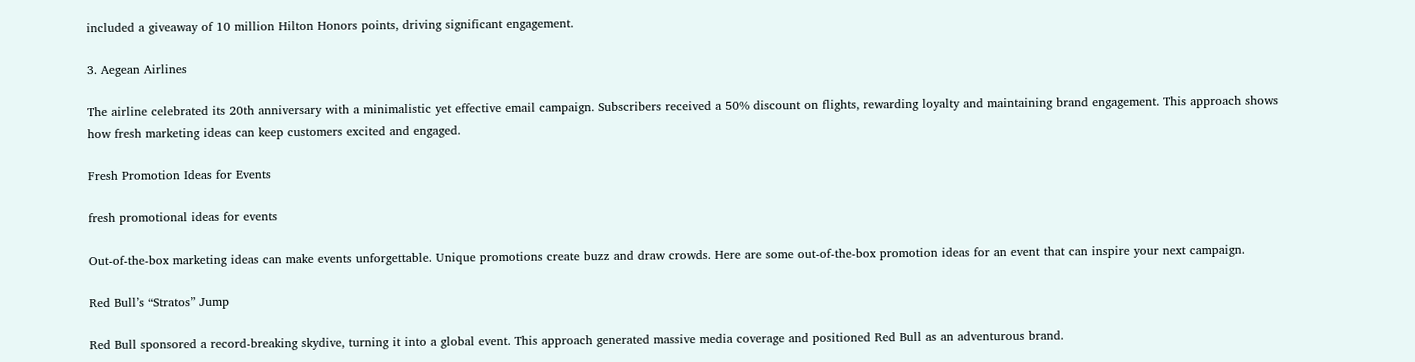included a giveaway of 10 million Hilton Honors points, driving significant engagement.

3. Aegean Airlines

The airline celebrated its 20th anniversary with a minimalistic yet effective email campaign. Subscribers received a 50% discount on flights, rewarding loyalty and maintaining brand engagement. This approach shows how fresh marketing ideas can keep customers excited and engaged.

Fresh Promotion Ideas for Events

fresh promotional ideas for events

Out-of-the-box marketing ideas can make events unforgettable. Unique promotions create buzz and draw crowds. Here are some out-of-the-box promotion ideas for an event that can inspire your next campaign.

Red Bull’s “Stratos” Jump

Red Bull sponsored a record-breaking skydive, turning it into a global event. This approach generated massive media coverage and positioned Red Bull as an adventurous brand.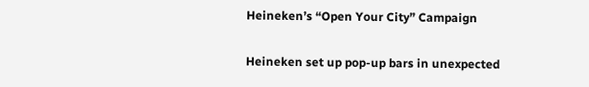Heineken’s “Open Your City” Campaign

Heineken set up pop-up bars in unexpected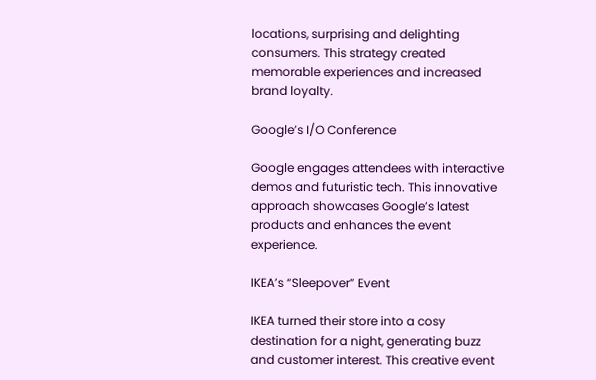locations, surprising and delighting consumers. This strategy created memorable experiences and increased brand loyalty.

Google’s I/O Conference

Google engages attendees with interactive demos and futuristic tech. This innovative approach showcases Google’s latest products and enhances the event experience.

IKEA’s “Sleepover” Event

IKEA turned their store into a cosy destination for a night, generating buzz and customer interest. This creative event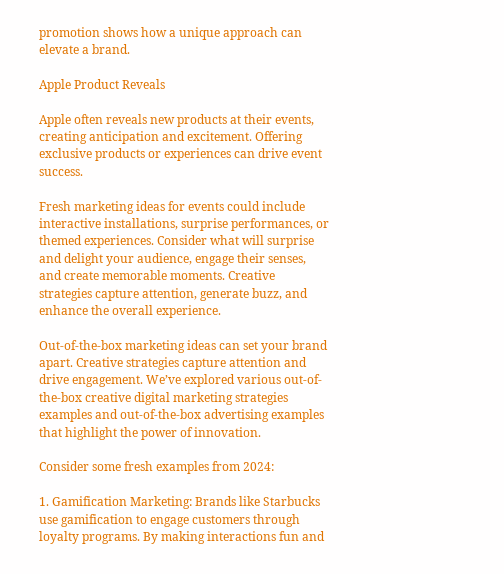promotion shows how a unique approach can elevate a brand.

Apple Product Reveals

Apple often reveals new products at their events, creating anticipation and excitement. Offering exclusive products or experiences can drive event success.

Fresh marketing ideas for events could include interactive installations, surprise performances, or themed experiences. Consider what will surprise and delight your audience, engage their senses, and create memorable moments. Creative strategies capture attention, generate buzz, and enhance the overall experience.

Out-of-the-box marketing ideas can set your brand apart. Creative strategies capture attention and drive engagement. We’ve explored various out-of-the-box creative digital marketing strategies examples and out-of-the-box advertising examples that highlight the power of innovation.

Consider some fresh examples from 2024:

1. Gamification Marketing: Brands like Starbucks use gamification to engage customers through loyalty programs. By making interactions fun and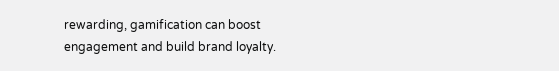rewarding, gamification can boost engagement and build brand loyalty.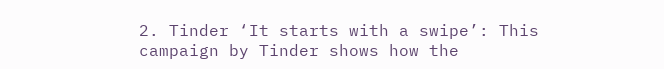2. Tinder ‘It starts with a swipe’: This campaign by Tinder shows how the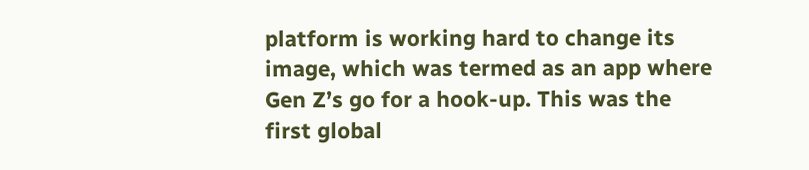platform is working hard to change its image, which was termed as an app where Gen Z’s go for a hook-up. This was the first global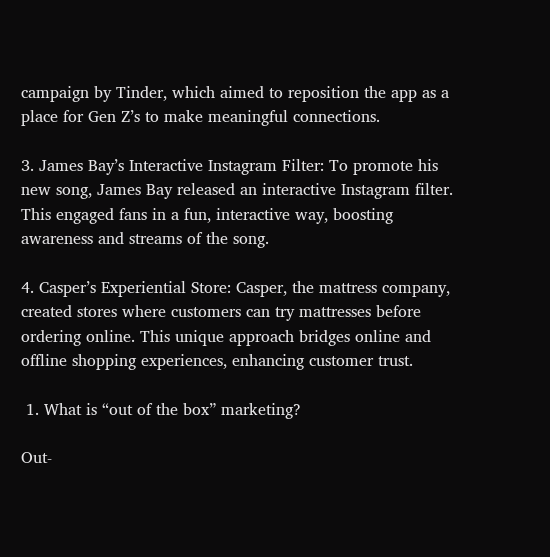campaign by Tinder, which aimed to reposition the app as a place for Gen Z’s to make meaningful connections.

3. James Bay’s Interactive Instagram Filter: To promote his new song, James Bay released an interactive Instagram filter. This engaged fans in a fun, interactive way, boosting awareness and streams of the song.

4. Casper’s Experiential Store: Casper, the mattress company, created stores where customers can try mattresses before ordering online. This unique approach bridges online and offline shopping experiences, enhancing customer trust.

 1. What is “out of the box” marketing?

Out-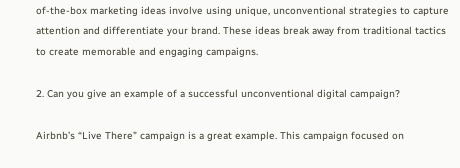of-the-box marketing ideas involve using unique, unconventional strategies to capture attention and differentiate your brand. These ideas break away from traditional tactics to create memorable and engaging campaigns.

2. Can you give an example of a successful unconventional digital campaign?

Airbnb’s “Live There” campaign is a great example. This campaign focused on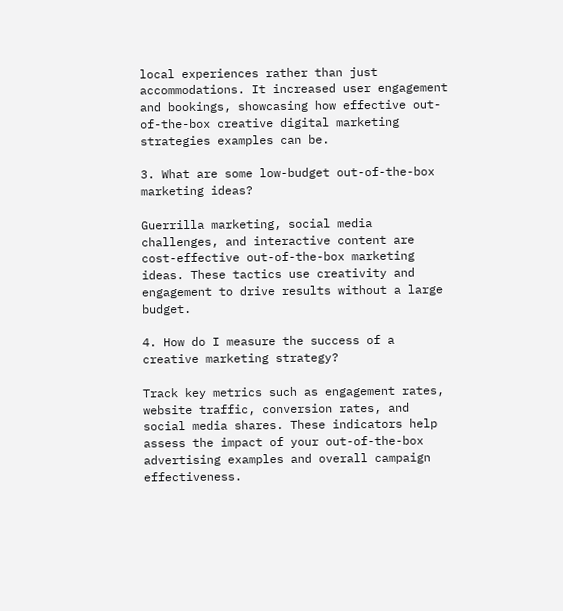local experiences rather than just accommodations. It increased user engagement and bookings, showcasing how effective out-of-the-box creative digital marketing strategies examples can be.

3. What are some low-budget out-of-the-box marketing ideas?

Guerrilla marketing, social media challenges, and interactive content are cost-effective out-of-the-box marketing ideas. These tactics use creativity and engagement to drive results without a large budget.

4. How do I measure the success of a creative marketing strategy?

Track key metrics such as engagement rates, website traffic, conversion rates, and social media shares. These indicators help assess the impact of your out-of-the-box advertising examples and overall campaign effectiveness.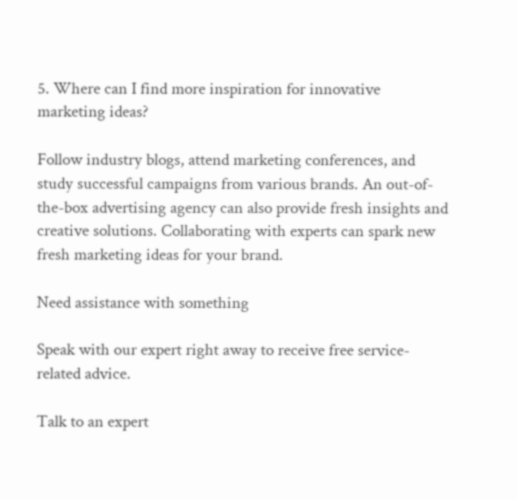5. Where can I find more inspiration for innovative marketing ideas?

Follow industry blogs, attend marketing conferences, and study successful campaigns from various brands. An out-of-the-box advertising agency can also provide fresh insights and creative solutions. Collaborating with experts can spark new fresh marketing ideas for your brand.

Need assistance with something

Speak with our expert right away to receive free service-related advice.

Talk to an expert